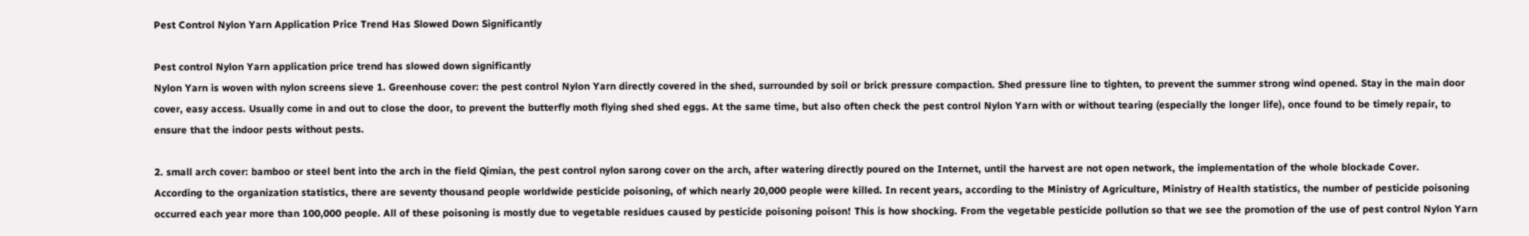Pest Control Nylon Yarn Application Price Trend Has Slowed Down Significantly

Pest control Nylon Yarn application price trend has slowed down significantly
Nylon Yarn is woven with nylon screens sieve 1. Greenhouse cover: the pest control Nylon Yarn directly covered in the shed, surrounded by soil or brick pressure compaction. Shed pressure line to tighten, to prevent the summer strong wind opened. Stay in the main door cover, easy access. Usually come in and out to close the door, to prevent the butterfly moth flying shed shed eggs. At the same time, but also often check the pest control Nylon Yarn with or without tearing (especially the longer life), once found to be timely repair, to ensure that the indoor pests without pests.

2. small arch cover: bamboo or steel bent into the arch in the field Qimian, the pest control nylon sarong cover on the arch, after watering directly poured on the Internet, until the harvest are not open network, the implementation of the whole blockade Cover.
According to the organization statistics, there are seventy thousand people worldwide pesticide poisoning, of which nearly 20,000 people were killed. In recent years, according to the Ministry of Agriculture, Ministry of Health statistics, the number of pesticide poisoning occurred each year more than 100,000 people. All of these poisoning is mostly due to vegetable residues caused by pesticide poisoning poison! This is how shocking. From the vegetable pesticide pollution so that we see the promotion of the use of pest control Nylon Yarn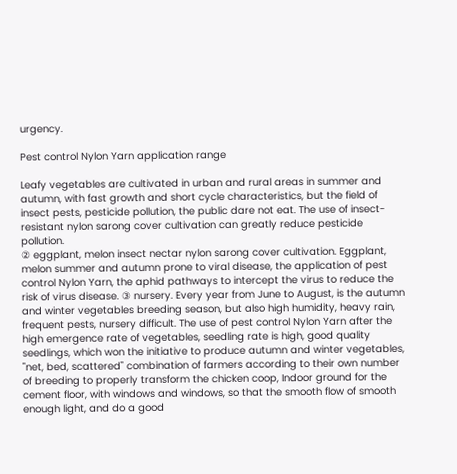urgency.

Pest control Nylon Yarn application range

Leafy vegetables are cultivated in urban and rural areas in summer and autumn, with fast growth and short cycle characteristics, but the field of insect pests, pesticide pollution, the public dare not eat. The use of insect-resistant nylon sarong cover cultivation can greatly reduce pesticide pollution.
② eggplant, melon insect nectar nylon sarong cover cultivation. Eggplant, melon summer and autumn prone to viral disease, the application of pest control Nylon Yarn, the aphid pathways to intercept the virus to reduce the risk of virus disease. ③ nursery. Every year from June to August, is the autumn and winter vegetables breeding season, but also high humidity, heavy rain, frequent pests, nursery difficult. The use of pest control Nylon Yarn after the high emergence rate of vegetables, seedling rate is high, good quality seedlings, which won the initiative to produce autumn and winter vegetables, "net, bed, scattered" combination of farmers according to their own number of breeding to properly transform the chicken coop, Indoor ground for the cement floor, with windows and windows, so that the smooth flow of smooth enough light, and do a good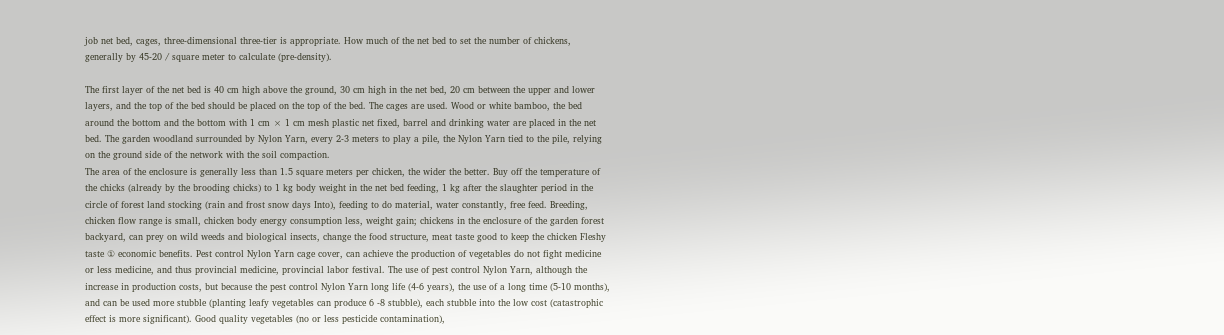job net bed, cages, three-dimensional three-tier is appropriate. How much of the net bed to set the number of chickens, generally by 45-20 / square meter to calculate (pre-density).

The first layer of the net bed is 40 cm high above the ground, 30 cm high in the net bed, 20 cm between the upper and lower layers, and the top of the bed should be placed on the top of the bed. The cages are used. Wood or white bamboo, the bed around the bottom and the bottom with 1 cm × 1 cm mesh plastic net fixed, barrel and drinking water are placed in the net bed. The garden woodland surrounded by Nylon Yarn, every 2-3 meters to play a pile, the Nylon Yarn tied to the pile, relying on the ground side of the network with the soil compaction.
The area of the enclosure is generally less than 1.5 square meters per chicken, the wider the better. Buy off the temperature of the chicks (already by the brooding chicks) to 1 kg body weight in the net bed feeding, 1 kg after the slaughter period in the circle of forest land stocking (rain and frost snow days Into), feeding to do material, water constantly, free feed. Breeding, chicken flow range is small, chicken body energy consumption less, weight gain; chickens in the enclosure of the garden forest backyard, can prey on wild weeds and biological insects, change the food structure, meat taste good to keep the chicken Fleshy taste ① economic benefits. Pest control Nylon Yarn cage cover, can achieve the production of vegetables do not fight medicine or less medicine, and thus provincial medicine, provincial labor festival. The use of pest control Nylon Yarn, although the increase in production costs, but because the pest control Nylon Yarn long life (4-6 years), the use of a long time (5-10 months), and can be used more stubble (planting leafy vegetables can produce 6 -8 stubble), each stubble into the low cost (catastrophic effect is more significant). Good quality vegetables (no or less pesticide contamination),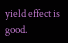yield effect is good.